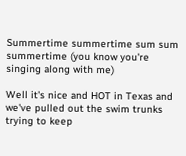Summertime summertime sum sum summertime (you know you're singing along with me)

Well it's nice and HOT in Texas and we've pulled out the swim trunks trying to keep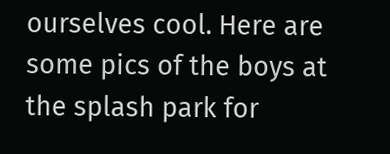ourselves cool. Here are some pics of the boys at the splash park for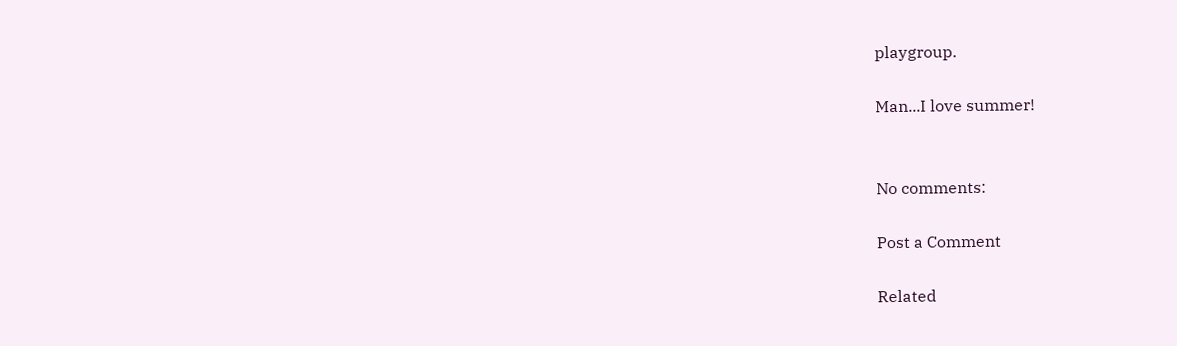playgroup.

Man...I love summer!


No comments:

Post a Comment

Related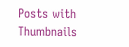Posts with Thumbnails